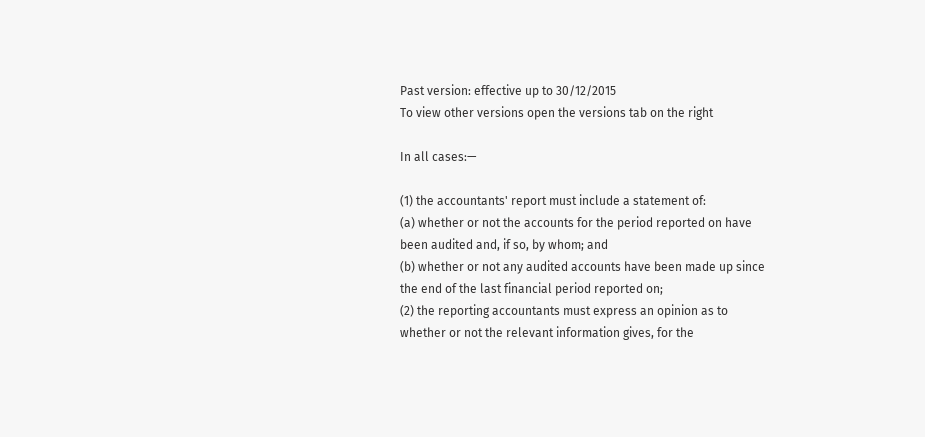Past version: effective up to 30/12/2015
To view other versions open the versions tab on the right

In all cases:—

(1) the accountants' report must include a statement of:
(a) whether or not the accounts for the period reported on have been audited and, if so, by whom; and
(b) whether or not any audited accounts have been made up since the end of the last financial period reported on;
(2) the reporting accountants must express an opinion as to whether or not the relevant information gives, for the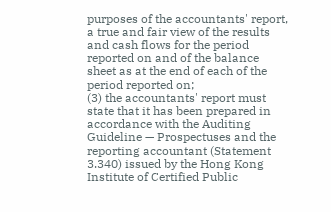purposes of the accountants' report, a true and fair view of the results and cash flows for the period reported on and of the balance sheet as at the end of each of the period reported on;
(3) the accountants' report must state that it has been prepared in accordance with the Auditing Guideline — Prospectuses and the reporting accountant (Statement 3.340) issued by the Hong Kong Institute of Certified Public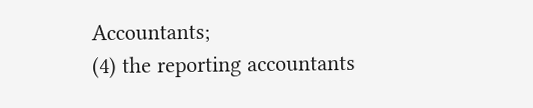Accountants;
(4) the reporting accountants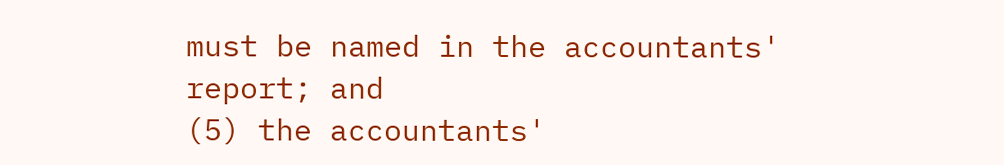must be named in the accountants' report; and
(5) the accountants'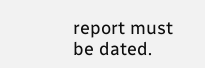report must be dated.